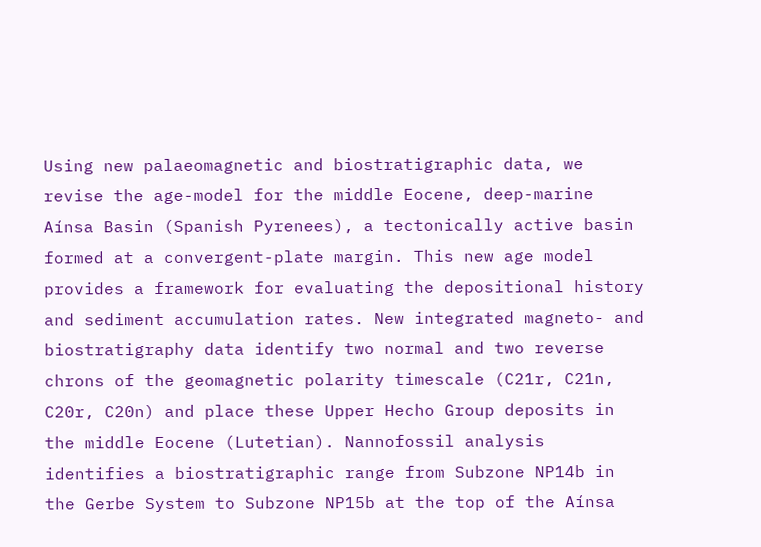Using new palaeomagnetic and biostratigraphic data, we revise the age-model for the middle Eocene, deep-marine Aínsa Basin (Spanish Pyrenees), a tectonically active basin formed at a convergent-plate margin. This new age model provides a framework for evaluating the depositional history and sediment accumulation rates. New integrated magneto- and biostratigraphy data identify two normal and two reverse chrons of the geomagnetic polarity timescale (C21r, C21n, C20r, C20n) and place these Upper Hecho Group deposits in the middle Eocene (Lutetian). Nannofossil analysis identifies a biostratigraphic range from Subzone NP14b in the Gerbe System to Subzone NP15b at the top of the Aínsa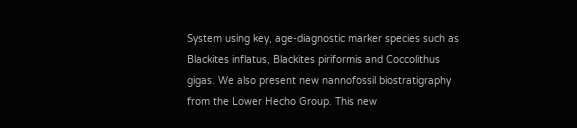System using key, age-diagnostic marker species such as Blackites inflatus, Blackites piriformis and Coccolithus gigas. We also present new nannofossil biostratigraphy from the Lower Hecho Group. This new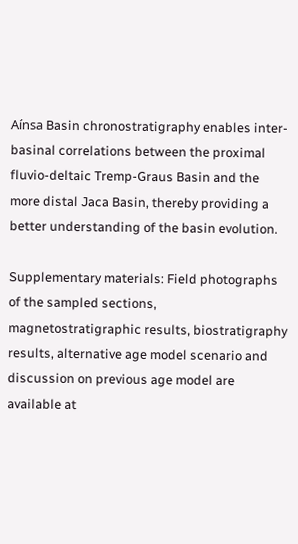Aínsa Basin chronostratigraphy enables inter-basinal correlations between the proximal fluvio-deltaic Tremp-Graus Basin and the more distal Jaca Basin, thereby providing a better understanding of the basin evolution.

Supplementary materials: Field photographs of the sampled sections, magnetostratigraphic results, biostratigraphy results, alternative age model scenario and discussion on previous age model are available at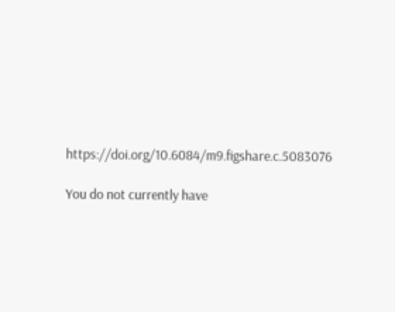https://doi.org/10.6084/m9.figshare.c.5083076

You do not currently have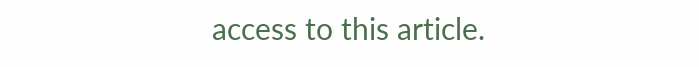access to this article.